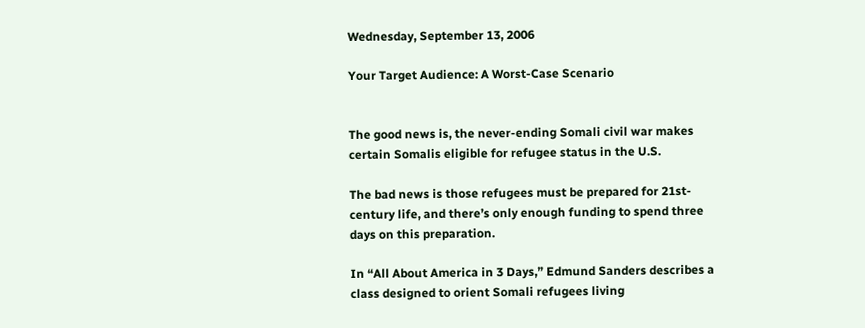Wednesday, September 13, 2006

Your Target Audience: A Worst-Case Scenario


The good news is, the never-ending Somali civil war makes certain Somalis eligible for refugee status in the U.S.

The bad news is those refugees must be prepared for 21st-century life, and there’s only enough funding to spend three days on this preparation.

In “All About America in 3 Days,” Edmund Sanders describes a class designed to orient Somali refugees living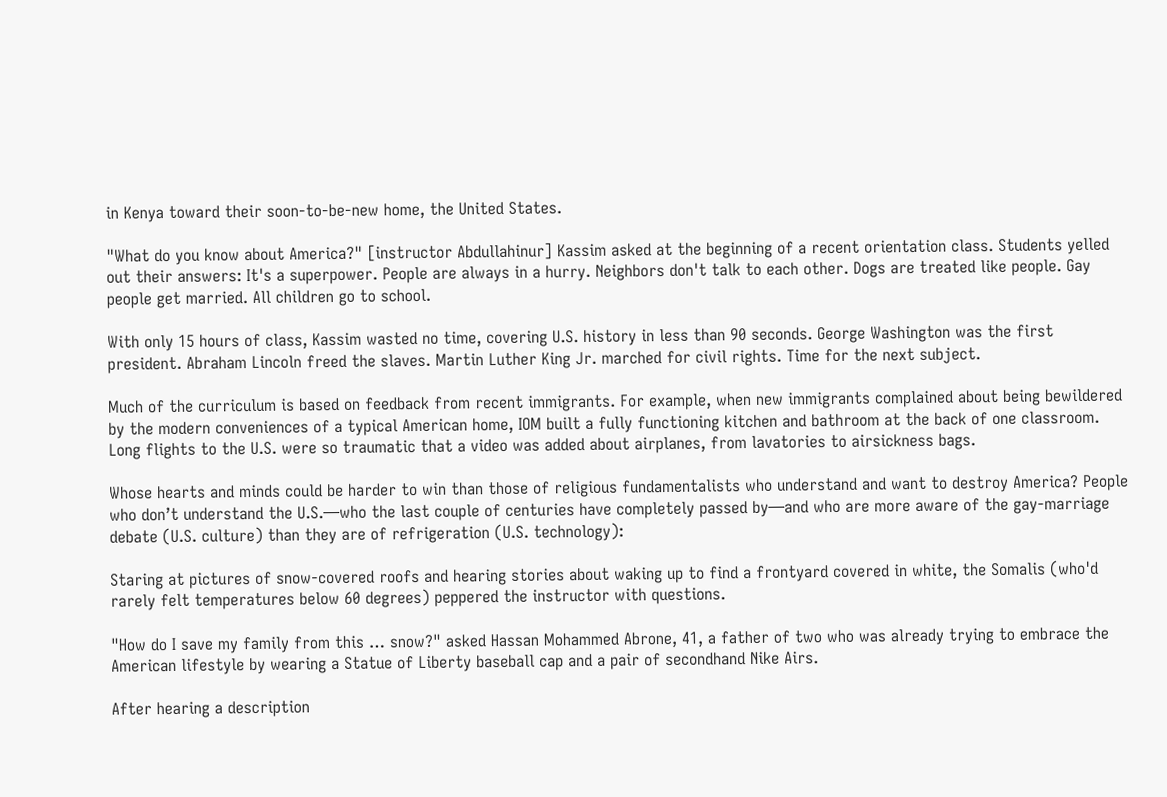in Kenya toward their soon-to-be-new home, the United States.

"What do you know about America?" [instructor Abdullahinur] Kassim asked at the beginning of a recent orientation class. Students yelled out their answers: It's a superpower. People are always in a hurry. Neighbors don't talk to each other. Dogs are treated like people. Gay people get married. All children go to school.

With only 15 hours of class, Kassim wasted no time, covering U.S. history in less than 90 seconds. George Washington was the first president. Abraham Lincoln freed the slaves. Martin Luther King Jr. marched for civil rights. Time for the next subject.

Much of the curriculum is based on feedback from recent immigrants. For example, when new immigrants complained about being bewildered by the modern conveniences of a typical American home, IOM built a fully functioning kitchen and bathroom at the back of one classroom. Long flights to the U.S. were so traumatic that a video was added about airplanes, from lavatories to airsickness bags.

Whose hearts and minds could be harder to win than those of religious fundamentalists who understand and want to destroy America? People who don’t understand the U.S.—who the last couple of centuries have completely passed by—and who are more aware of the gay-marriage debate (U.S. culture) than they are of refrigeration (U.S. technology):

Staring at pictures of snow-covered roofs and hearing stories about waking up to find a frontyard covered in white, the Somalis (who'd rarely felt temperatures below 60 degrees) peppered the instructor with questions.

"How do I save my family from this … snow?" asked Hassan Mohammed Abrone, 41, a father of two who was already trying to embrace the American lifestyle by wearing a Statue of Liberty baseball cap and a pair of secondhand Nike Airs.

After hearing a description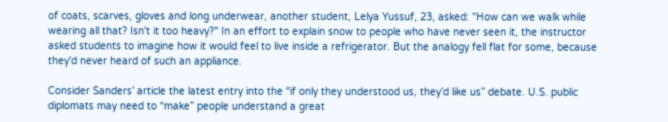of coats, scarves, gloves and long underwear, another student, Lelya Yussuf, 23, asked: "How can we walk while wearing all that? Isn't it too heavy?" In an effort to explain snow to people who have never seen it, the instructor asked students to imagine how it would feel to live inside a refrigerator. But the analogy fell flat for some, because they'd never heard of such an appliance.

Consider Sanders’ article the latest entry into the “if only they understood us, they’d like us” debate. U.S. public diplomats may need to “make” people understand a great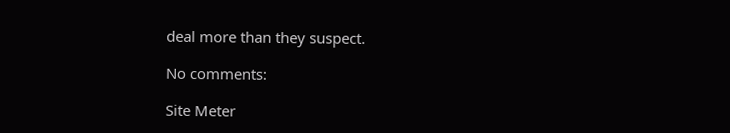deal more than they suspect.

No comments:

Site Meter